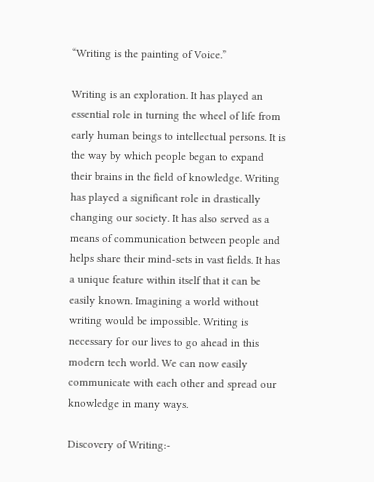“Writing is the painting of Voice.”

Writing is an exploration. It has played an essential role in turning the wheel of life from early human beings to intellectual persons. It is the way by which people began to expand their brains in the field of knowledge. Writing has played a significant role in drastically changing our society. It has also served as a means of communication between people and helps share their mind-sets in vast fields. It has a unique feature within itself that it can be easily known. Imagining a world without writing would be impossible. Writing is necessary for our lives to go ahead in this modern tech world. We can now easily communicate with each other and spread our knowledge in many ways.

Discovery of Writing:-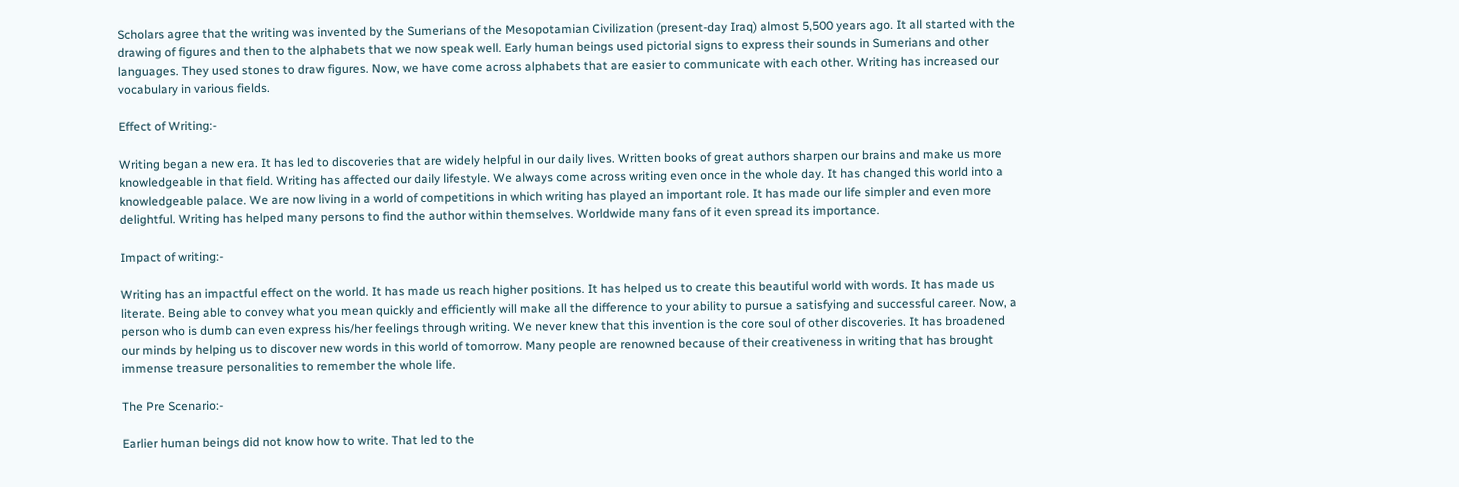Scholars agree that the writing was invented by the Sumerians of the Mesopotamian Civilization (present-day Iraq) almost 5,500 years ago. It all started with the drawing of figures and then to the alphabets that we now speak well. Early human beings used pictorial signs to express their sounds in Sumerians and other languages. They used stones to draw figures. Now, we have come across alphabets that are easier to communicate with each other. Writing has increased our vocabulary in various fields.

Effect of Writing:-

Writing began a new era. It has led to discoveries that are widely helpful in our daily lives. Written books of great authors sharpen our brains and make us more knowledgeable in that field. Writing has affected our daily lifestyle. We always come across writing even once in the whole day. It has changed this world into a knowledgeable palace. We are now living in a world of competitions in which writing has played an important role. It has made our life simpler and even more delightful. Writing has helped many persons to find the author within themselves. Worldwide many fans of it even spread its importance.

Impact of writing:-

Writing has an impactful effect on the world. It has made us reach higher positions. It has helped us to create this beautiful world with words. It has made us literate. Being able to convey what you mean quickly and efficiently will make all the difference to your ability to pursue a satisfying and successful career. Now, a person who is dumb can even express his/her feelings through writing. We never knew that this invention is the core soul of other discoveries. It has broadened our minds by helping us to discover new words in this world of tomorrow. Many people are renowned because of their creativeness in writing that has brought immense treasure personalities to remember the whole life.

The Pre Scenario:-

Earlier human beings did not know how to write. That led to the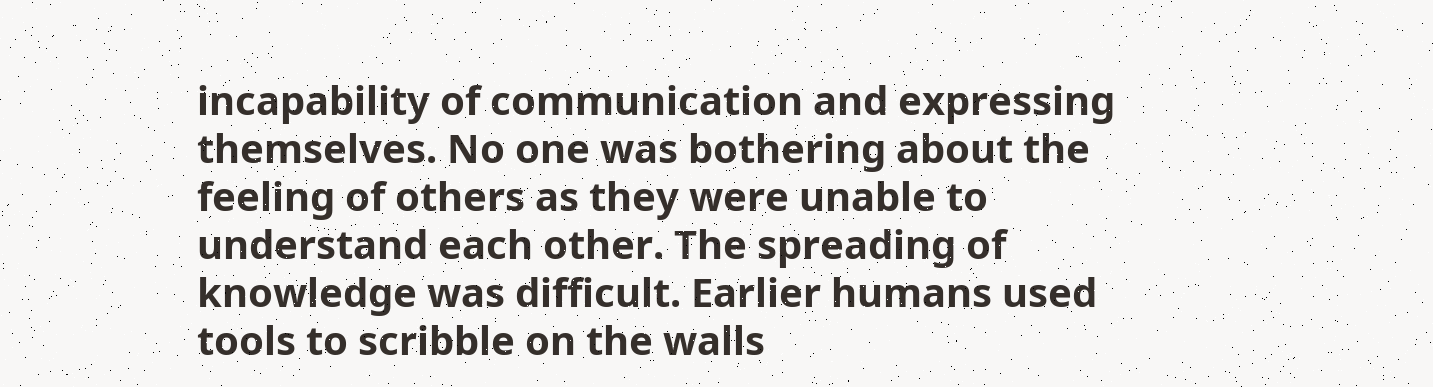incapability of communication and expressing themselves. No one was bothering about the feeling of others as they were unable to understand each other. The spreading of knowledge was difficult. Earlier humans used tools to scribble on the walls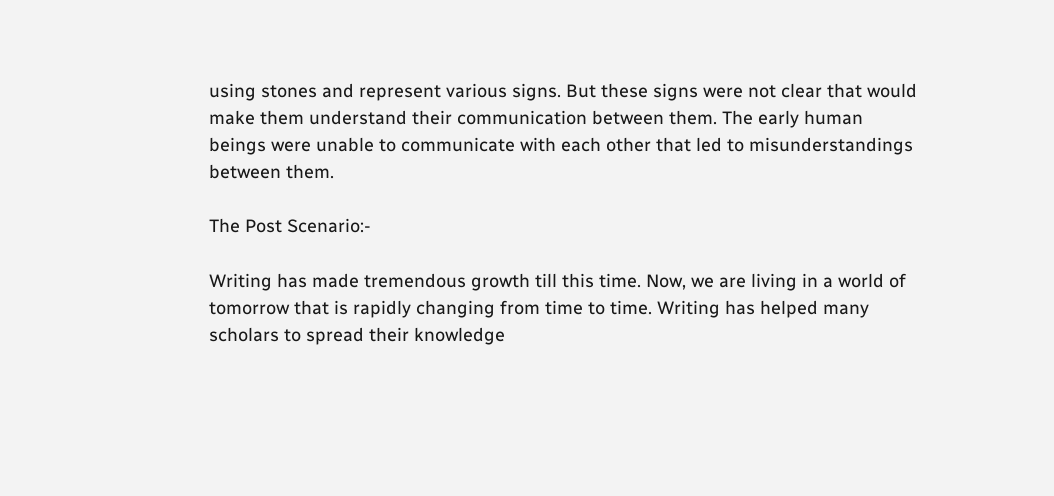using stones and represent various signs. But these signs were not clear that would make them understand their communication between them. The early human beings were unable to communicate with each other that led to misunderstandings between them.

The Post Scenario:-

Writing has made tremendous growth till this time. Now, we are living in a world of tomorrow that is rapidly changing from time to time. Writing has helped many scholars to spread their knowledge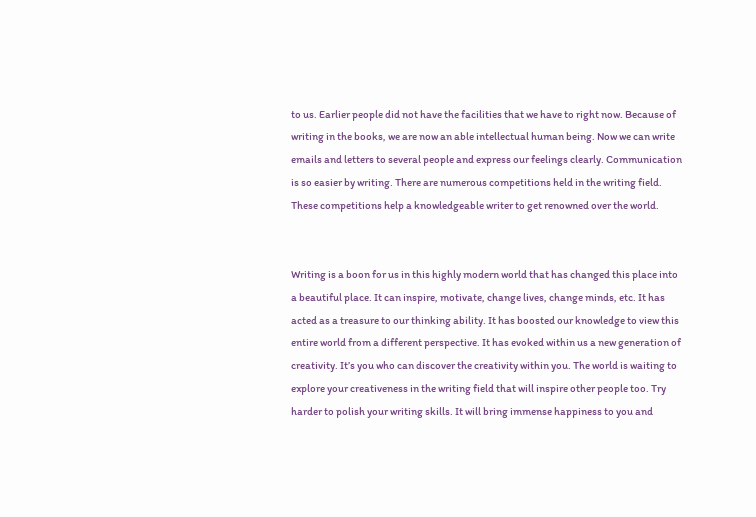to us. Earlier people did not have the facilities that we have to right now. Because of writing in the books, we are now an able intellectual human being. Now we can write emails and letters to several people and express our feelings clearly. Communication is so easier by writing. There are numerous competitions held in the writing field. These competitions help a knowledgeable writer to get renowned over the world.


Writing is a boon for us in this highly modern world that has changed this place into a beautiful place. It can inspire, motivate, change lives, change minds, etc. It has acted as a treasure to our thinking ability. It has boosted our knowledge to view this entire world from a different perspective. It has evoked within us a new generation of creativity. It’s you who can discover the creativity within you. The world is waiting to explore your creativeness in the writing field that will inspire other people too. Try harder to polish your writing skills. It will bring immense happiness to you and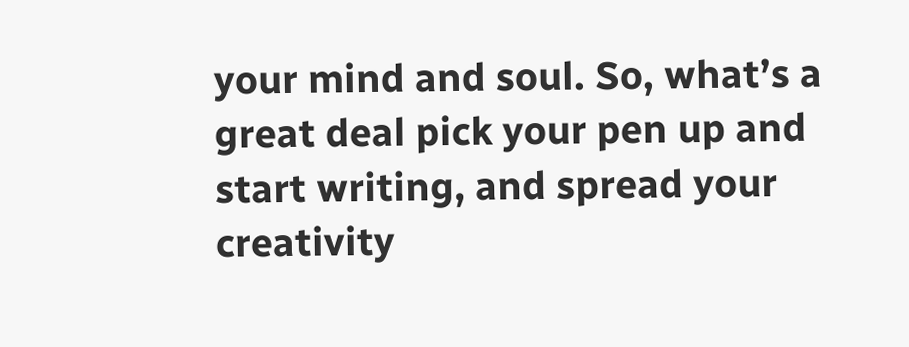your mind and soul. So, what’s a great deal pick your pen up and start writing, and spread your creativity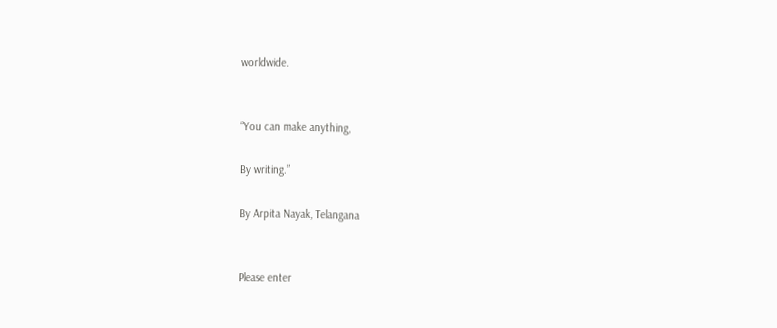worldwide.


“You can make anything,

By writing.”

By Arpita Nayak, Telangana


Please enter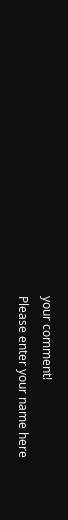your comment!
Please enter your name here